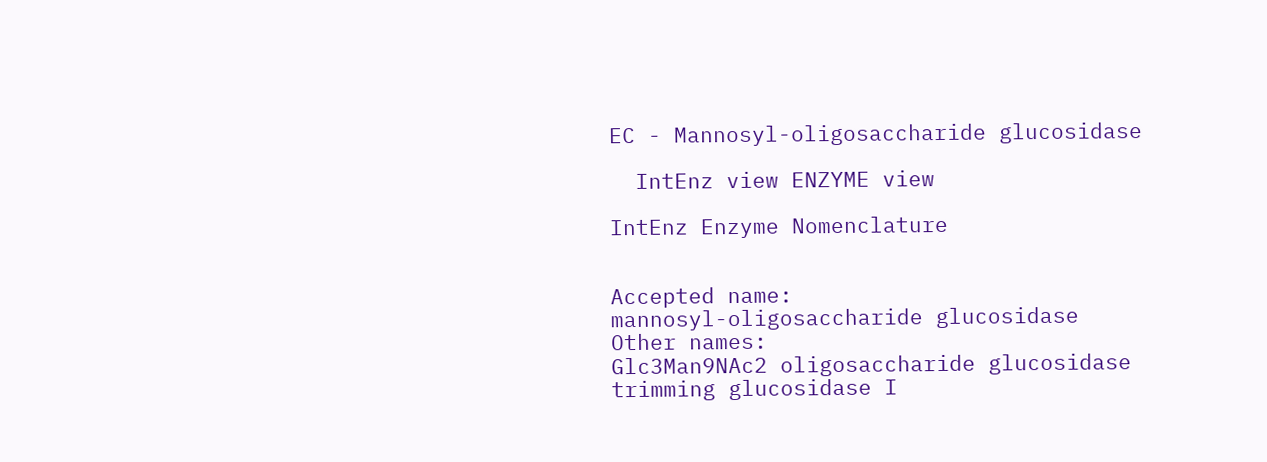EC - Mannosyl-oligosaccharide glucosidase

  IntEnz view ENZYME view

IntEnz Enzyme Nomenclature


Accepted name:
mannosyl-oligosaccharide glucosidase
Other names:
Glc3Man9NAc2 oligosaccharide glucosidase
trimming glucosidase I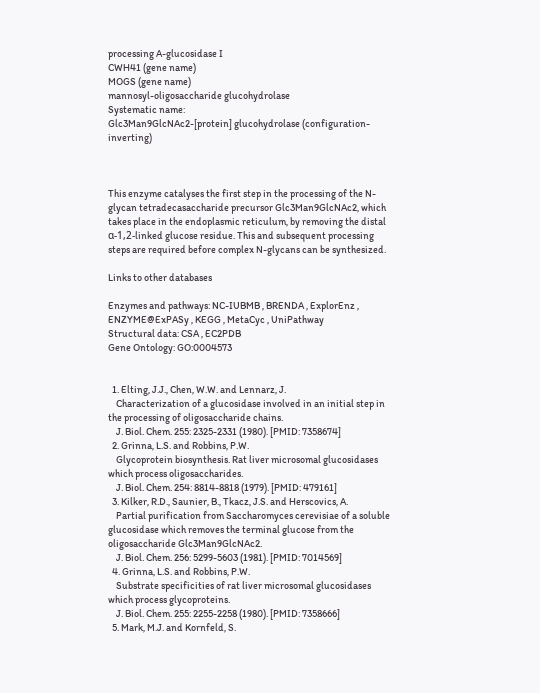processing A-glucosidase I
CWH41 (gene name)
MOGS (gene name)
mannosyl-oligosaccharide glucohydrolase
Systematic name:
Glc3Man9GlcNAc2-[protein] glucohydrolase (configuration-inverting)



This enzyme catalyses the first step in the processing of the N-glycan tetradecasaccharide precursor Glc3Man9GlcNAc2, which takes place in the endoplasmic reticulum, by removing the distal α-1,2-linked glucose residue. This and subsequent processing steps are required before complex N-glycans can be synthesized.

Links to other databases

Enzymes and pathways: NC-IUBMB , BRENDA , ExplorEnz , ENZYME@ExPASy , KEGG , MetaCyc , UniPathway
Structural data: CSA , EC2PDB
Gene Ontology: GO:0004573


  1. Elting, J.J., Chen, W.W. and Lennarz, J.
    Characterization of a glucosidase involved in an initial step in the processing of oligosaccharide chains.
    J. Biol. Chem. 255: 2325-2331 (1980). [PMID: 7358674]
  2. Grinna, L.S. and Robbins, P.W.
    Glycoprotein biosynthesis. Rat liver microsomal glucosidases which process oligosaccharides.
    J. Biol. Chem. 254: 8814-8818 (1979). [PMID: 479161]
  3. Kilker, R.D., Saunier, B., Tkacz, J.S. and Herscovics, A.
    Partial purification from Saccharomyces cerevisiae of a soluble glucosidase which removes the terminal glucose from the oligosaccharide Glc3Man9GlcNAc2.
    J. Biol. Chem. 256: 5299-5603 (1981). [PMID: 7014569]
  4. Grinna, L.S. and Robbins, P.W.
    Substrate specificities of rat liver microsomal glucosidases which process glycoproteins.
    J. Biol. Chem. 255: 2255-2258 (1980). [PMID: 7358666]
  5. Mark, M.J. and Kornfeld, S.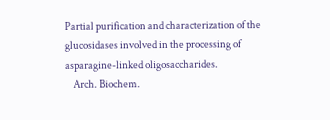Partial purification and characterization of the glucosidases involved in the processing of asparagine-linked oligosaccharides.
    Arch. Biochem.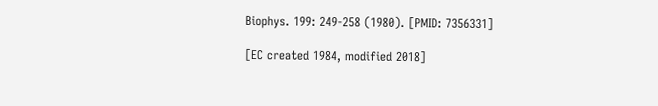Biophys. 199: 249-258 (1980). [PMID: 7356331]

[EC created 1984, modified 2018]